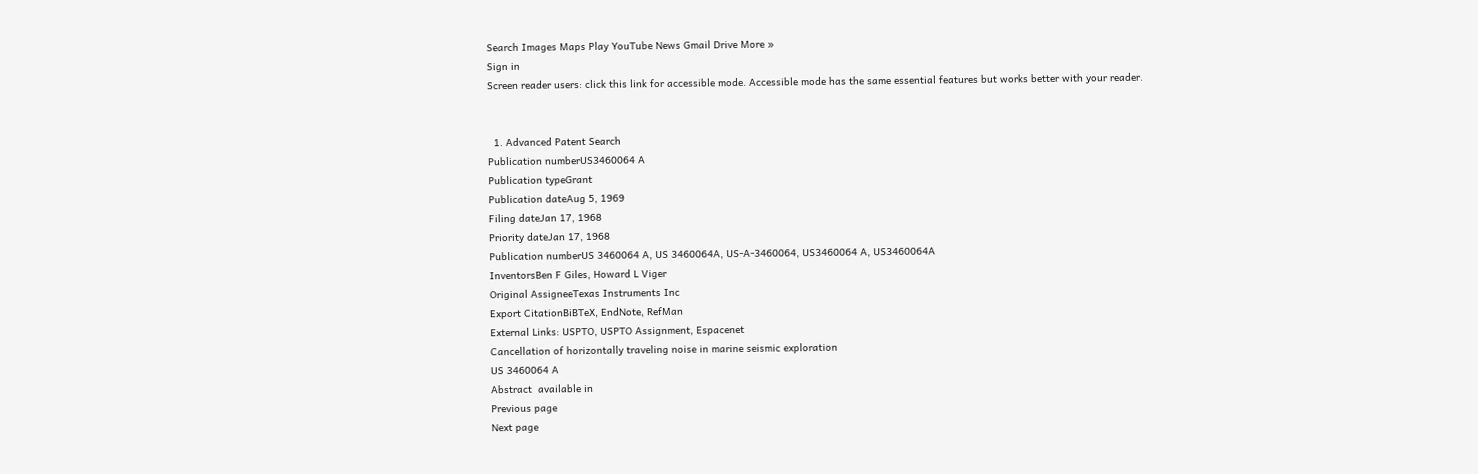Search Images Maps Play YouTube News Gmail Drive More »
Sign in
Screen reader users: click this link for accessible mode. Accessible mode has the same essential features but works better with your reader.


  1. Advanced Patent Search
Publication numberUS3460064 A
Publication typeGrant
Publication dateAug 5, 1969
Filing dateJan 17, 1968
Priority dateJan 17, 1968
Publication numberUS 3460064 A, US 3460064A, US-A-3460064, US3460064 A, US3460064A
InventorsBen F Giles, Howard L Viger
Original AssigneeTexas Instruments Inc
Export CitationBiBTeX, EndNote, RefMan
External Links: USPTO, USPTO Assignment, Espacenet
Cancellation of horizontally traveling noise in marine seismic exploration
US 3460064 A
Abstract  available in
Previous page
Next page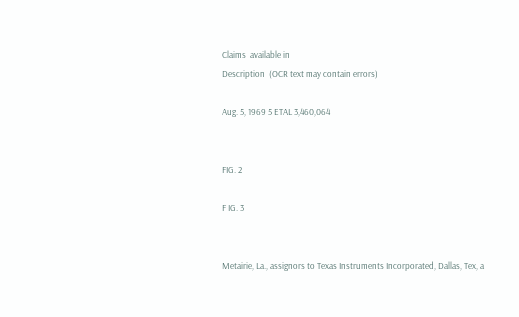Claims  available in
Description  (OCR text may contain errors)

Aug. 5, 1969 5 ETAL 3,460,064


FIG. 2

F IG. 3


Metairie, La., assignors to Texas Instruments Incorporated, Dallas, Tex, a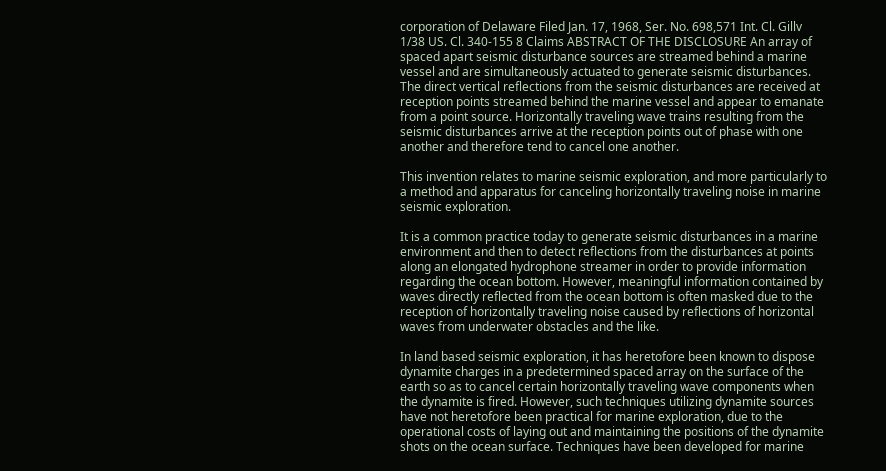corporation of Delaware Filed Jan. 17, 1968, Ser. No. 698,571 Int. Cl. Gillv 1/38 US. Cl. 340-155 8 Claims ABSTRACT OF THE DISCLOSURE An array of spaced apart seismic disturbance sources are streamed behind a marine vessel and are simultaneously actuated to generate seismic disturbances. The direct vertical reflections from the seismic disturbances are received at reception points streamed behind the marine vessel and appear to emanate from a point source. Horizontally traveling wave trains resulting from the seismic disturbances arrive at the reception points out of phase with one another and therefore tend to cancel one another.

This invention relates to marine seismic exploration, and more particularly to a method and apparatus for canceling horizontally traveling noise in marine seismic exploration.

It is a common practice today to generate seismic disturbances in a marine environment and then to detect reflections from the disturbances at points along an elongated hydrophone streamer in order to provide information regarding the ocean bottom. However, meaningful information contained by waves directly reflected from the ocean bottom is often masked due to the reception of horizontally traveling noise caused by reflections of horizontal waves from underwater obstacles and the like.

In land based seismic exploration, it has heretofore been known to dispose dynamite charges in a predetermined spaced array on the surface of the earth so as to cancel certain horizontally traveling wave components when the dynamite is fired. However, such techniques utilizing dynamite sources have not heretofore been practical for marine exploration, due to the operational costs of laying out and maintaining the positions of the dynamite shots on the ocean surface. Techniques have been developed for marine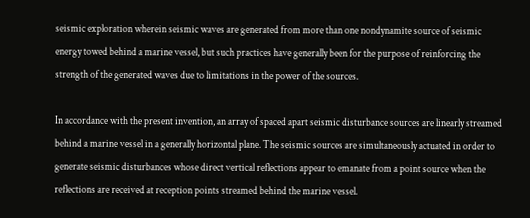seismic exploration wherein seismic waves are generated from more than one nondynamite source of seismic energy towed behind a marine vessel, but such practices have generally been for the purpose of reinforcing the strength of the generated waves due to limitations in the power of the sources.

In accordance with the present invention, an array of spaced apart seismic disturbance sources are linearly streamed behind a marine vessel in a generally horizontal plane. The seismic sources are simultaneously actuated in order to generate seismic disturbances whose direct vertical reflections appear to emanate from a point source when the reflections are received at reception points streamed behind the marine vessel.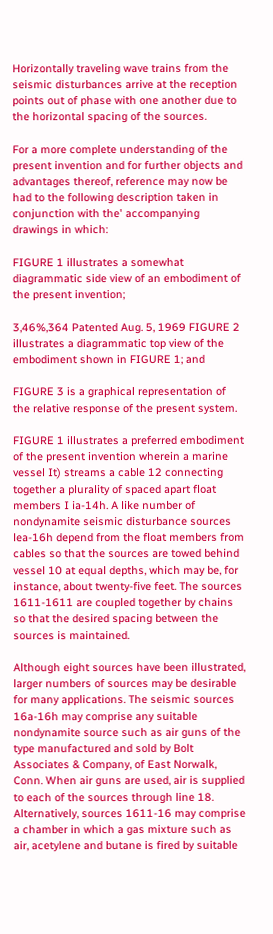Horizontally traveling wave trains from the seismic disturbances arrive at the reception points out of phase with one another due to the horizontal spacing of the sources.

For a more complete understanding of the present invention and for further objects and advantages thereof, reference may now be had to the following description taken in conjunction with the' accompanying drawings in which:

FIGURE 1 illustrates a somewhat diagrammatic side view of an embodiment of the present invention;

3,46%,364 Patented Aug. 5, 1969 FIGURE 2 illustrates a diagrammatic top view of the embodiment shown in FIGURE 1; and

FIGURE 3 is a graphical representation of the relative response of the present system.

FIGURE 1 illustrates a preferred embodiment of the present invention wherein a marine vessel It) streams a cable 12 connecting together a plurality of spaced apart float members I ia-14h. A like number of nondynamite seismic disturbance sources lea-16h depend from the float members from cables so that the sources are towed behind vessel 10 at equal depths, which may be, for instance, about twenty-five feet. The sources 1611-1611 are coupled together by chains so that the desired spacing between the sources is maintained.

Although eight sources have been illustrated, larger numbers of sources may be desirable for many applications. The seismic sources 16a-16h may comprise any suitable nondynamite source such as air guns of the type manufactured and sold by Bolt Associates & Company, of East Norwalk, Conn. When air guns are used, air is supplied to each of the sources through line 18. Alternatively, sources 1611-16 may comprise a chamber in which a gas mixture such as air, acetylene and butane is fired by suitable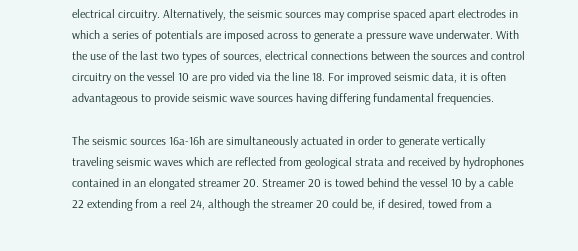electrical circuitry. Alternatively, the seismic sources may comprise spaced apart electrodes in which a series of potentials are imposed across to generate a pressure wave underwater. With the use of the last two types of sources, electrical connections between the sources and control circuitry on the vessel 10 are pro vided via the line 18. For improved seismic data, it is often advantageous to provide seismic wave sources having differing fundamental frequencies.

The seismic sources 16a-16h are simultaneously actuated in order to generate vertically traveling seismic waves which are reflected from geological strata and received by hydrophones contained in an elongated streamer 20. Streamer 20 is towed behind the vessel 10 by a cable 22 extending from a reel 24, although the streamer 20 could be, if desired, towed from a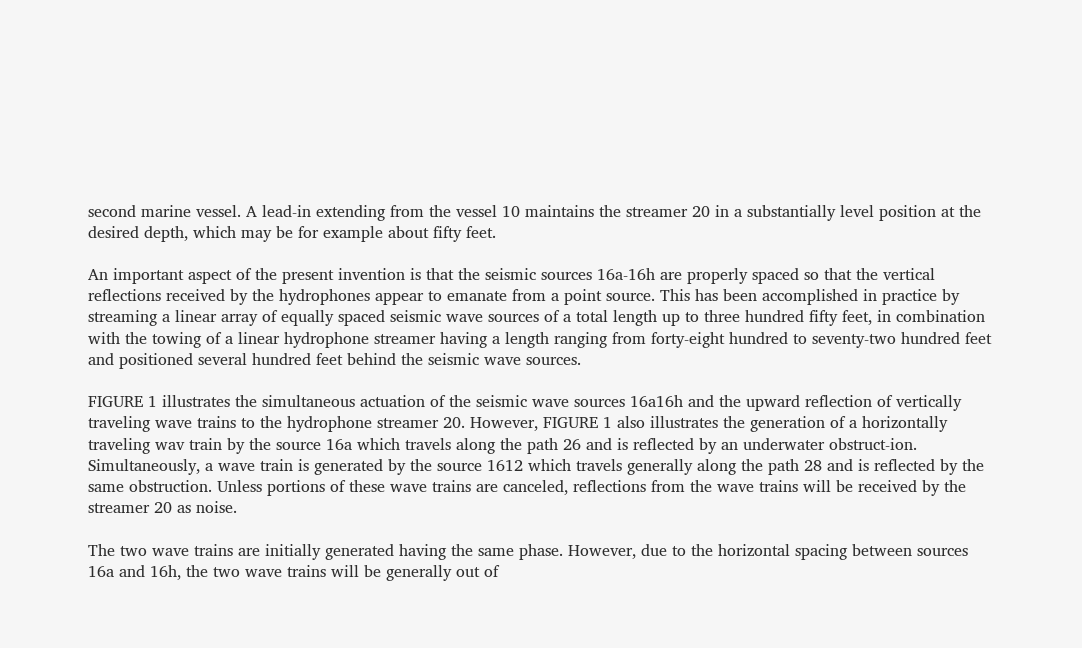second marine vessel. A lead-in extending from the vessel 10 maintains the streamer 20 in a substantially level position at the desired depth, which may be for example about fifty feet.

An important aspect of the present invention is that the seismic sources 16a-16h are properly spaced so that the vertical reflections received by the hydrophones appear to emanate from a point source. This has been accomplished in practice by streaming a linear array of equally spaced seismic wave sources of a total length up to three hundred fifty feet, in combination with the towing of a linear hydrophone streamer having a length ranging from forty-eight hundred to seventy-two hundred feet and positioned several hundred feet behind the seismic wave sources.

FIGURE 1 illustrates the simultaneous actuation of the seismic wave sources 16a16h and the upward reflection of vertically traveling wave trains to the hydrophone streamer 20. However, FIGURE 1 also illustrates the generation of a horizontally traveling wav train by the source 16a which travels along the path 26 and is reflected by an underwater obstruct-ion. Simultaneously, a wave train is generated by the source 1612 which travels generally along the path 28 and is reflected by the same obstruction. Unless portions of these wave trains are canceled, reflections from the wave trains will be received by the streamer 20 as noise.

The two wave trains are initially generated having the same phase. However, due to the horizontal spacing between sources 16a and 16h, the two wave trains will be generally out of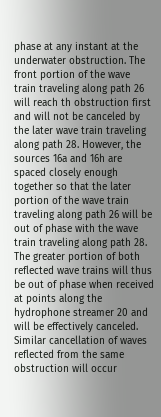phase at any instant at the underwater obstruction. The front portion of the wave train traveling along path 26 will reach th obstruction first and will not be canceled by the later wave train traveling along path 28. However, the sources 16a and 16h are spaced closely enough together so that the later portion of the wave train traveling along path 26 will be out of phase with the wave train traveling along path 28. The greater portion of both reflected wave trains will thus be out of phase when received at points along the hydrophone streamer 20 and will be effectively canceled. Similar cancellation of waves reflected from the same obstruction will occur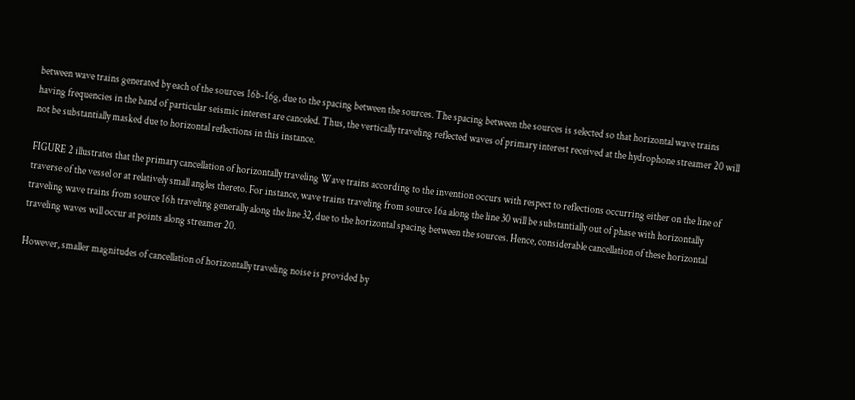between wave trains generated by each of the sources 16b-16g, due to the spacing between the sources. The spacing between the sources is selected so that horizontal wave trains having frequencies in the band of particular seismic interest are canceled. Thus, the vertically traveling reflected waves of primary interest received at the hydrophone streamer 20 will not be substantially masked due to horizontal reflections in this instance.

FIGURE 2 illustrates that the primary cancellation of horizontally traveling Wave trains according to the invention occurs with respect to reflections occurring either on the line of traverse of the vessel or at relatively small angles thereto. For instance, wave trains traveling from source 16a along the line 30 will be substantially out of phase with horizontally traveling wave trains from source 16h traveling generally along the line 32, due to the horizontal spacing between the sources. Hence, considerable cancellation of these horizontal traveling waves will occur at points along streamer 20.

However, smaller magnitudes of cancellation of horizontally traveling noise is provided by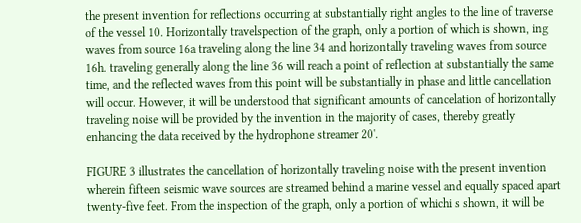the present invention for reflections occurring at substantially right angles to the line of traverse of the vessel 10. Horizontally travelspection of the graph, only a portion of which is shown, ing waves from source 16a traveling along the line 34 and horizontally traveling waves from source 16h. traveling generally along the line 36 will reach a point of reflection at substantially the same time, and the reflected waves from this point will be substantially in phase and little cancellation will occur. However, it will be understood that significant amounts of cancelation of horizontally traveling noise will be provided by the invention in the majority of cases, thereby greatly enhancing the data received by the hydrophone streamer 20'.

FIGURE 3 illustrates the cancellation of horizontally traveling noise with the present invention wherein fifteen seismic wave sources are streamed behind a marine vessel and equally spaced apart twenty-five feet. From the inspection of the graph, only a portion of whichi s shown, it will be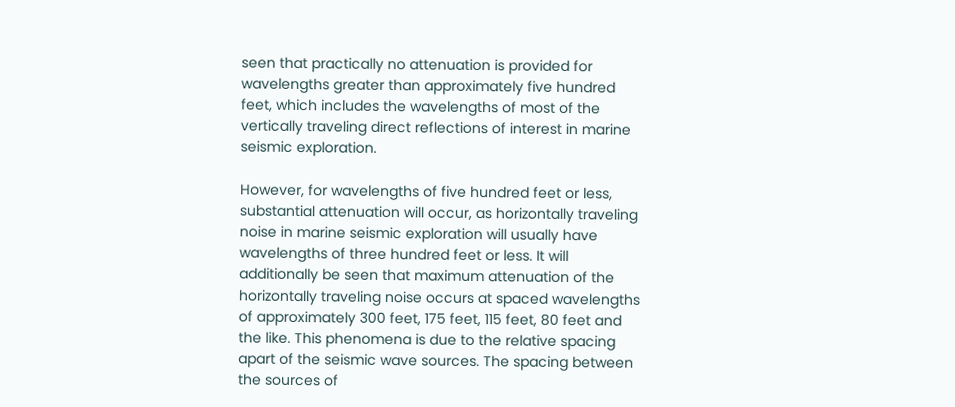seen that practically no attenuation is provided for wavelengths greater than approximately five hundred feet, which includes the wavelengths of most of the vertically traveling direct reflections of interest in marine seismic exploration.

However, for wavelengths of five hundred feet or less, substantial attenuation will occur, as horizontally traveling noise in marine seismic exploration will usually have wavelengths of three hundred feet or less. It will additionally be seen that maximum attenuation of the horizontally traveling noise occurs at spaced wavelengths of approximately 300 feet, 175 feet, 115 feet, 80 feet and the like. This phenomena is due to the relative spacing apart of the seismic wave sources. The spacing between the sources of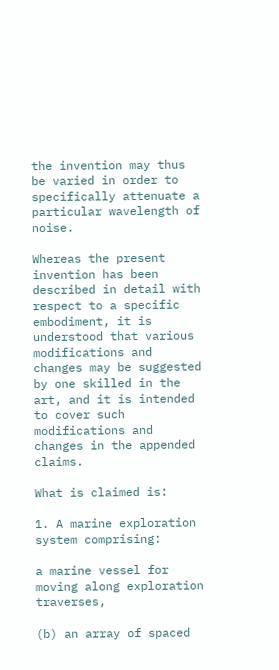the invention may thus be varied in order to specifically attenuate a particular wavelength of noise.

Whereas the present invention has been described in detail with respect to a specific embodiment, it is understood that various modifications and changes may be suggested by one skilled in the art, and it is intended to cover such modifications and changes in the appended claims.

What is claimed is:

1. A marine exploration system comprising:

a marine vessel for moving along exploration traverses,

(b) an array of spaced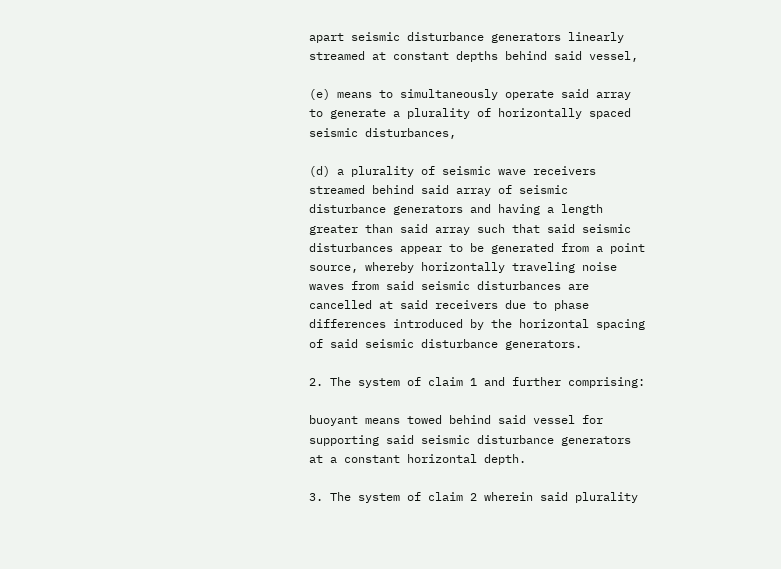apart seismic disturbance generators linearly streamed at constant depths behind said vessel,

(e) means to simultaneously operate said array to generate a plurality of horizontally spaced seismic disturbances,

(d) a plurality of seismic wave receivers streamed behind said array of seismic disturbance generators and having a length greater than said array such that said seismic disturbances appear to be generated from a point source, whereby horizontally traveling noise waves from said seismic disturbances are cancelled at said receivers due to phase differences introduced by the horizontal spacing of said seismic disturbance generators.

2. The system of claim 1 and further comprising:

buoyant means towed behind said vessel for supporting said seismic disturbance generators at a constant horizontal depth.

3. The system of claim 2 wherein said plurality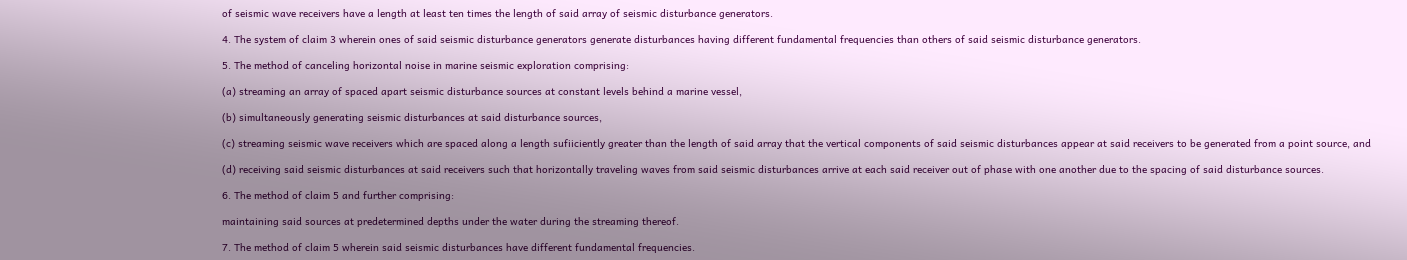of seismic wave receivers have a length at least ten times the length of said array of seismic disturbance generators.

4. The system of claim 3 wherein ones of said seismic disturbance generators generate disturbances having different fundamental frequencies than others of said seismic disturbance generators.

5. The method of canceling horizontal noise in marine seismic exploration comprising:

(a) streaming an array of spaced apart seismic disturbance sources at constant levels behind a marine vessel,

(b) simultaneously generating seismic disturbances at said disturbance sources,

(c) streaming seismic wave receivers which are spaced along a length sufiiciently greater than the length of said array that the vertical components of said seismic disturbances appear at said receivers to be generated from a point source, and

(d) receiving said seismic disturbances at said receivers such that horizontally traveling waves from said seismic disturbances arrive at each said receiver out of phase with one another due to the spacing of said disturbance sources.

6. The method of claim 5 and further comprising:

maintaining said sources at predetermined depths under the water during the streaming thereof.

7. The method of claim 5 wherein said seismic disturbances have different fundamental frequencies.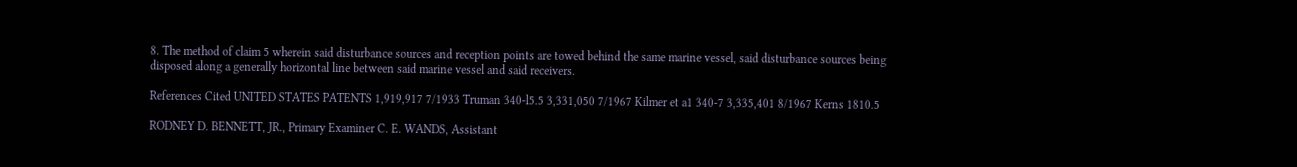8. The method of claim 5 wherein said disturbance sources and reception points are towed behind the same marine vessel, said disturbance sources being disposed along a generally horizontal line between said marine vessel and said receivers.

References Cited UNITED STATES PATENTS 1,919,917 7/1933 Truman 340-l5.5 3,331,050 7/1967 Kilmer et a1 340-7 3,335,401 8/1967 Kerns 1810.5

RODNEY D. BENNETT, JR., Primary Examiner C. E. WANDS, Assistant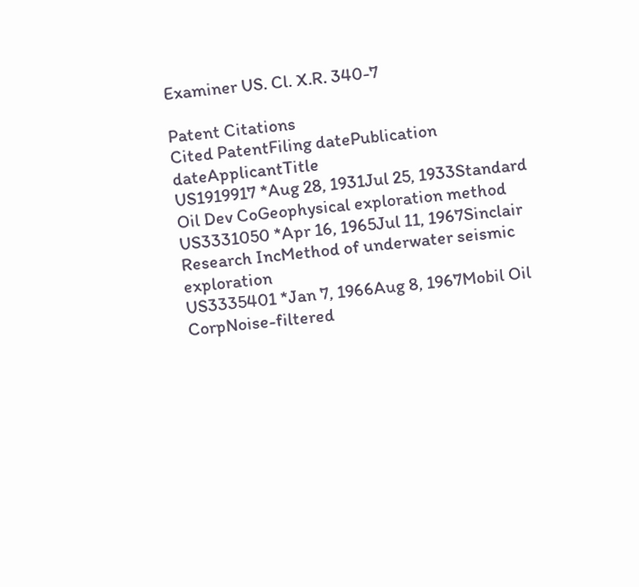Examiner US. Cl. X.R. 340-7

Patent Citations
Cited PatentFiling datePublication dateApplicantTitle
US1919917 *Aug 28, 1931Jul 25, 1933Standard Oil Dev CoGeophysical exploration method
US3331050 *Apr 16, 1965Jul 11, 1967Sinclair Research IncMethod of underwater seismic exploration
US3335401 *Jan 7, 1966Aug 8, 1967Mobil Oil CorpNoise-filtered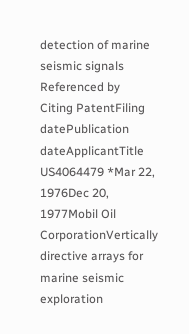detection of marine seismic signals
Referenced by
Citing PatentFiling datePublication dateApplicantTitle
US4064479 *Mar 22, 1976Dec 20, 1977Mobil Oil CorporationVertically directive arrays for marine seismic exploration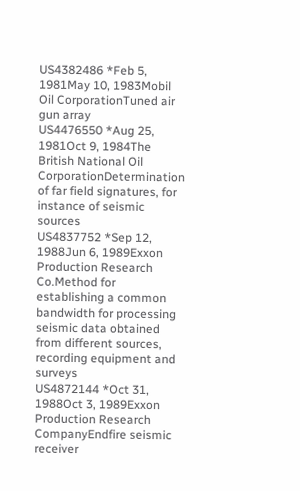US4382486 *Feb 5, 1981May 10, 1983Mobil Oil CorporationTuned air gun array
US4476550 *Aug 25, 1981Oct 9, 1984The British National Oil CorporationDetermination of far field signatures, for instance of seismic sources
US4837752 *Sep 12, 1988Jun 6, 1989Exxon Production Research Co.Method for establishing a common bandwidth for processing seismic data obtained from different sources, recording equipment and surveys
US4872144 *Oct 31, 1988Oct 3, 1989Exxon Production Research CompanyEndfire seismic receiver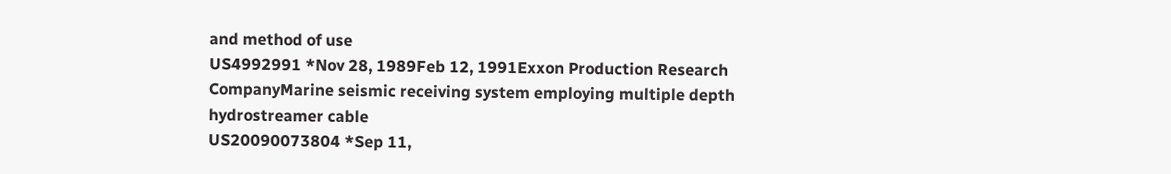and method of use
US4992991 *Nov 28, 1989Feb 12, 1991Exxon Production Research CompanyMarine seismic receiving system employing multiple depth hydrostreamer cable
US20090073804 *Sep 11,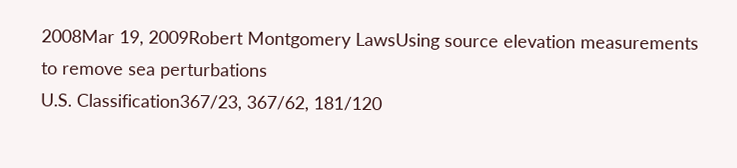2008Mar 19, 2009Robert Montgomery LawsUsing source elevation measurements to remove sea perturbations
U.S. Classification367/23, 367/62, 181/120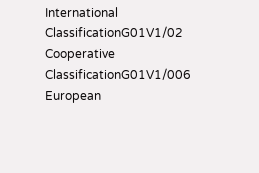International ClassificationG01V1/02
Cooperative ClassificationG01V1/006
European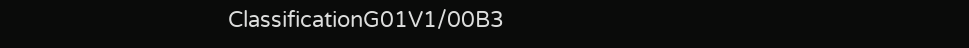ClassificationG01V1/00B3